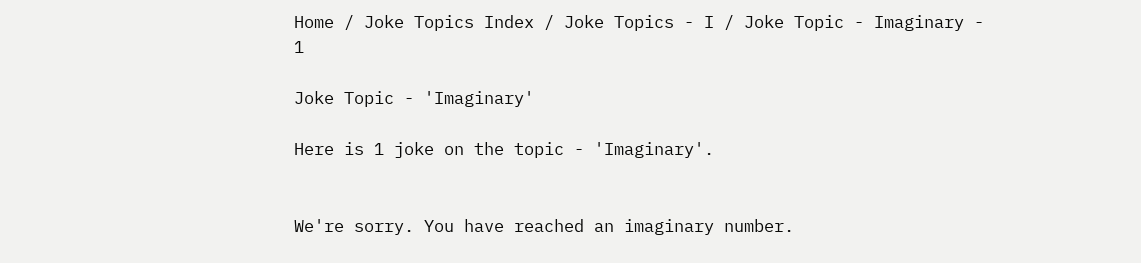Home / Joke Topics Index / Joke Topics - I / Joke Topic - Imaginary - 1

Joke Topic - 'Imaginary'

Here is 1 joke on the topic - 'Imaginary'.


We're sorry. You have reached an imaginary number.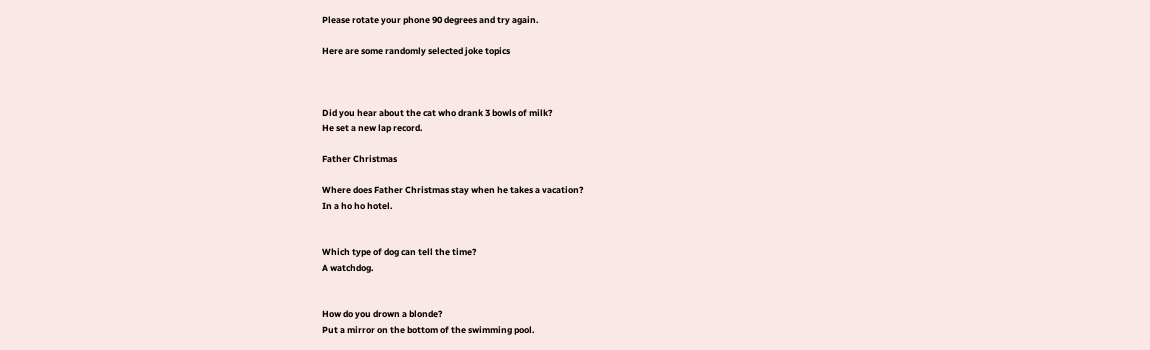Please rotate your phone 90 degrees and try again.

Here are some randomly selected joke topics



Did you hear about the cat who drank 3 bowls of milk?
He set a new lap record.

Father Christmas

Where does Father Christmas stay when he takes a vacation?
In a ho ho hotel.


Which type of dog can tell the time?
A watchdog.


How do you drown a blonde?
Put a mirror on the bottom of the swimming pool.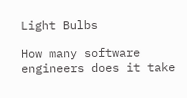Light Bulbs

How many software engineers does it take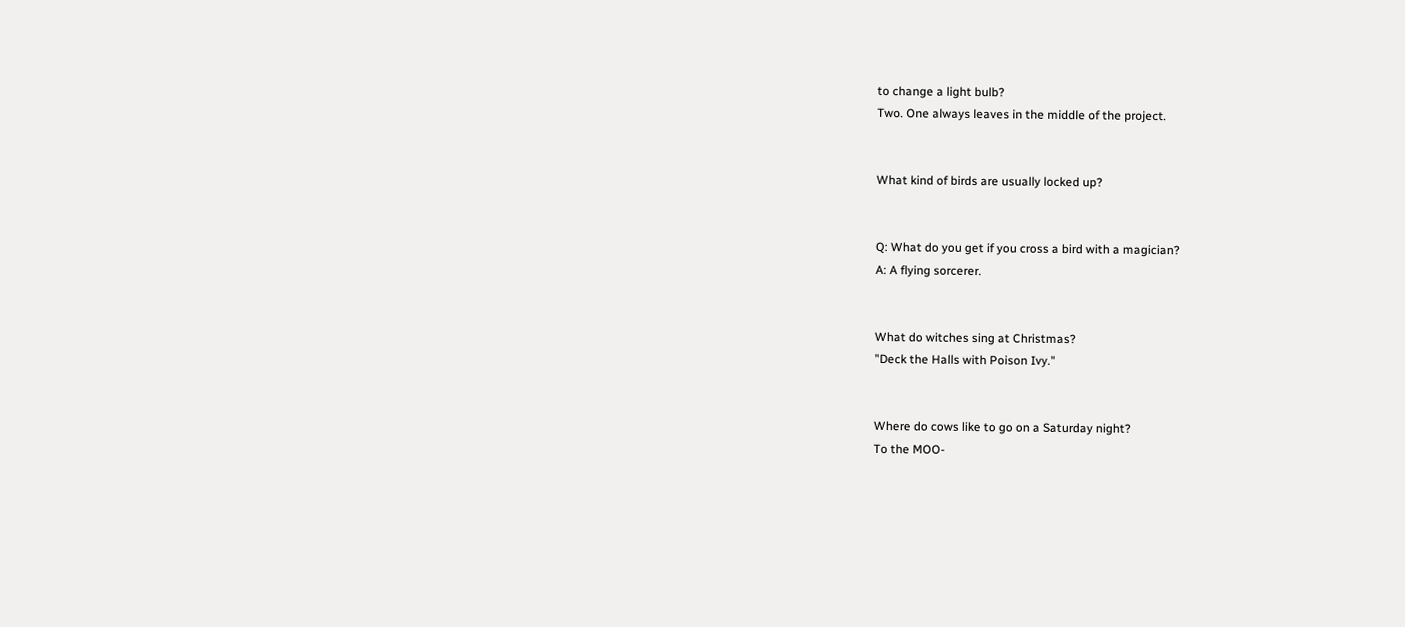to change a light bulb?
Two. One always leaves in the middle of the project.


What kind of birds are usually locked up?


Q: What do you get if you cross a bird with a magician?
A: A flying sorcerer.


What do witches sing at Christmas?
"Deck the Halls with Poison Ivy."


Where do cows like to go on a Saturday night?
To the MOO-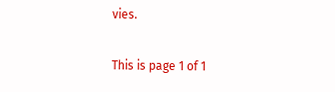vies.

This is page 1 of 1